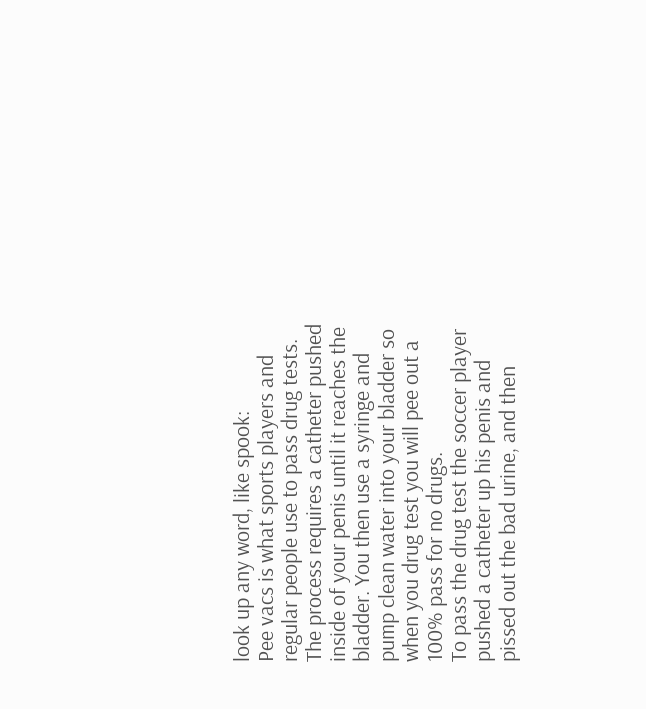look up any word, like spook:
Pee vacs is what sports players and regular people use to pass drug tests. The process requires a catheter pushed inside of your penis until it reaches the bladder. You then use a syringe and pump clean water into your bladder so when you drug test you will pee out a 100% pass for no drugs.
To pass the drug test the soccer player pushed a catheter up his penis and pissed out the bad urine, and then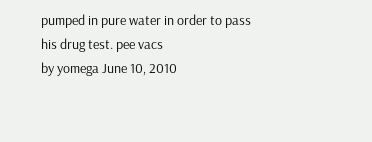pumped in pure water in order to pass his drug test. pee vacs
by yomega June 10, 2010